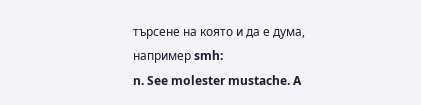търсене на която и да е дума, например smh:
n. See molester mustache. A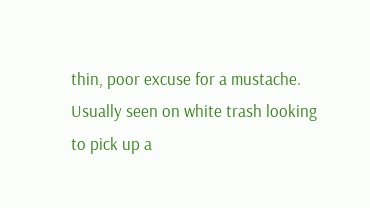thin, poor excuse for a mustache. Usually seen on white trash looking to pick up a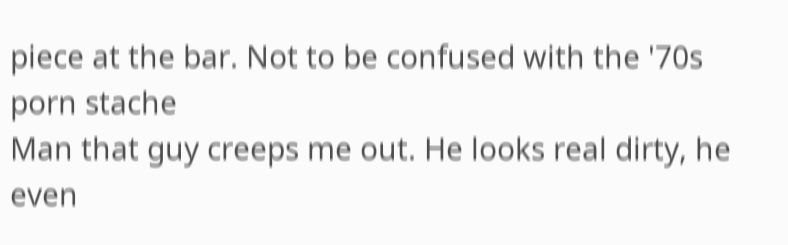piece at the bar. Not to be confused with the '70s porn stache
Man that guy creeps me out. He looks real dirty, he even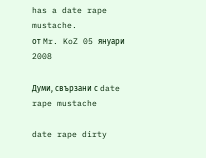has a date rape mustache.
от Mr. KoZ 05 януари 2008

Думи, свързани с date rape mustache

date rape dirty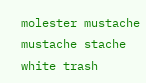molester mustache mustache stache white trash